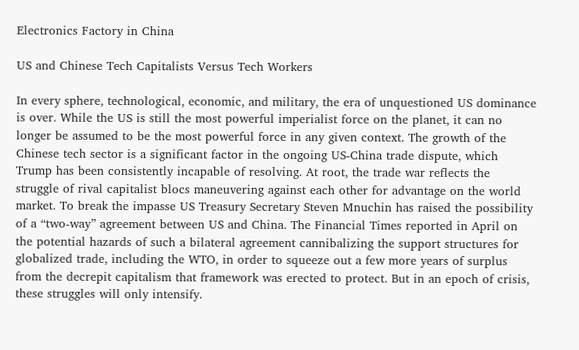Electronics Factory in China

US and Chinese Tech Capitalists Versus Tech Workers

In every sphere, technological, economic, and military, the era of unquestioned US dominance is over. While the US is still the most powerful imperialist force on the planet, it can no longer be assumed to be the most powerful force in any given context. The growth of the Chinese tech sector is a significant factor in the ongoing US-China trade dispute, which Trump has been consistently incapable of resolving. At root, the trade war reflects the struggle of rival capitalist blocs maneuvering against each other for advantage on the world market. To break the impasse US Treasury Secretary Steven Mnuchin has raised the possibility of a “two-way” agreement between US and China. The Financial Times reported in April on the potential hazards of such a bilateral agreement cannibalizing the support structures for globalized trade, including the WTO, in order to squeeze out a few more years of surplus from the decrepit capitalism that framework was erected to protect. But in an epoch of crisis, these struggles will only intensify.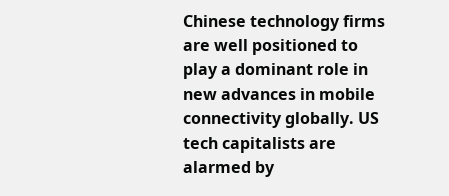Chinese technology firms are well positioned to play a dominant role in new advances in mobile connectivity globally. US tech capitalists are alarmed by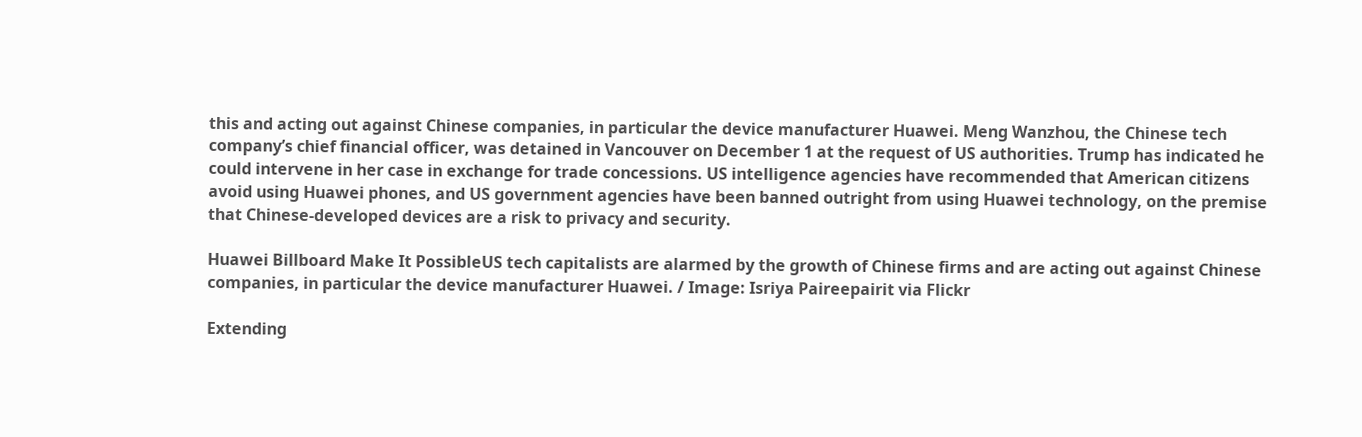this and acting out against Chinese companies, in particular the device manufacturer Huawei. Meng Wanzhou, the Chinese tech company’s chief financial officer, was detained in Vancouver on December 1 at the request of US authorities. Trump has indicated he could intervene in her case in exchange for trade concessions. US intelligence agencies have recommended that American citizens avoid using Huawei phones, and US government agencies have been banned outright from using Huawei technology, on the premise that Chinese-developed devices are a risk to privacy and security.

Huawei Billboard Make It PossibleUS tech capitalists are alarmed by the growth of Chinese firms and are acting out against Chinese companies, in particular the device manufacturer Huawei. / Image: Isriya Paireepairit via Flickr

Extending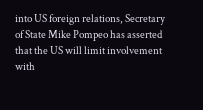into US foreign relations, Secretary of State Mike Pompeo has asserted that the US will limit involvement with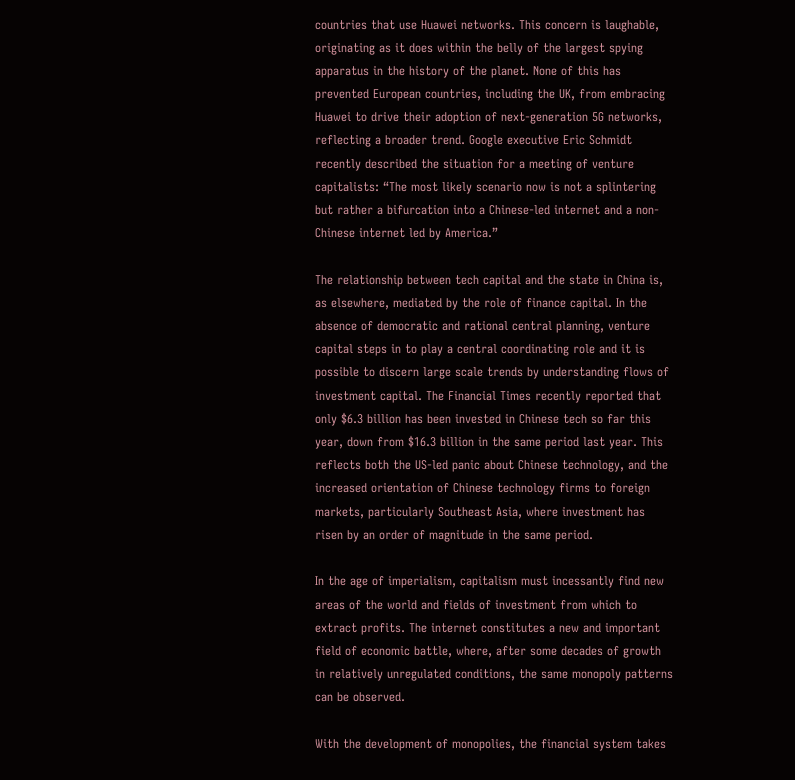countries that use Huawei networks. This concern is laughable, originating as it does within the belly of the largest spying apparatus in the history of the planet. None of this has prevented European countries, including the UK, from embracing Huawei to drive their adoption of next-generation 5G networks, reflecting a broader trend. Google executive Eric Schmidt recently described the situation for a meeting of venture capitalists: “The most likely scenario now is not a splintering but rather a bifurcation into a Chinese-led internet and a non-Chinese internet led by America.”

The relationship between tech capital and the state in China is, as elsewhere, mediated by the role of finance capital. In the absence of democratic and rational central planning, venture capital steps in to play a central coordinating role and it is possible to discern large scale trends by understanding flows of investment capital. The Financial Times recently reported that only $6.3 billion has been invested in Chinese tech so far this year, down from $16.3 billion in the same period last year. This reflects both the US-led panic about Chinese technology, and the increased orientation of Chinese technology firms to foreign markets, particularly Southeast Asia, where investment has risen by an order of magnitude in the same period.

In the age of imperialism, capitalism must incessantly find new areas of the world and fields of investment from which to extract profits. The internet constitutes a new and important field of economic battle, where, after some decades of growth in relatively unregulated conditions, the same monopoly patterns can be observed.

With the development of monopolies, the financial system takes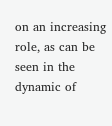on an increasing role, as can be seen in the dynamic of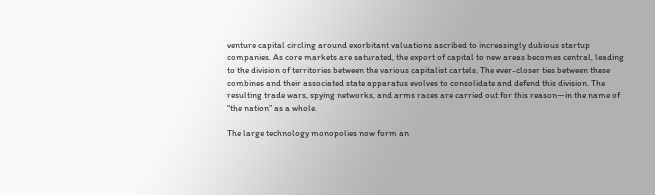venture capital circling around exorbitant valuations ascribed to increasingly dubious startup companies. As core markets are saturated, the export of capital to new areas becomes central, leading to the division of territories between the various capitalist cartels. The ever-closer ties between these combines and their associated state apparatus evolves to consolidate and defend this division. The resulting trade wars, spying networks, and arms races are carried out for this reason—in the name of “the nation” as a whole.

The large technology monopolies now form an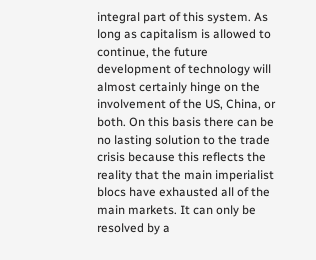integral part of this system. As long as capitalism is allowed to continue, the future development of technology will almost certainly hinge on the involvement of the US, China, or both. On this basis there can be no lasting solution to the trade crisis because this reflects the reality that the main imperialist blocs have exhausted all of the main markets. It can only be resolved by a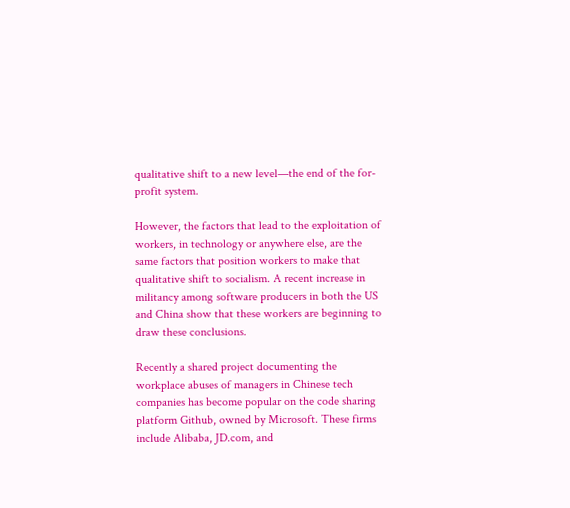qualitative shift to a new level—the end of the for-profit system.

However, the factors that lead to the exploitation of workers, in technology or anywhere else, are the same factors that position workers to make that qualitative shift to socialism. A recent increase in militancy among software producers in both the US and China show that these workers are beginning to draw these conclusions.

Recently a shared project documenting the workplace abuses of managers in Chinese tech companies has become popular on the code sharing platform Github, owned by Microsoft. These firms include Alibaba, JD.com, and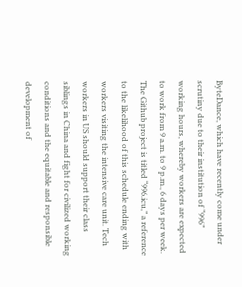ByteDance, which have recently come under scrutiny due to their institution of “996” working hours, whereby workers are expected to work from 9 a.m. to 9 p.m., 6 days per week. The Github project is titled “996.icu,” a reference to the likelihood of this schedule ending with workers visiting the intensive care unit. Tech workers in US should support their class siblings in China and fight for civilized working conditions and the equitable and responsible development of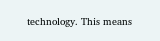technology. This means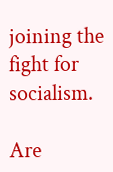joining the fight for socialism.

Are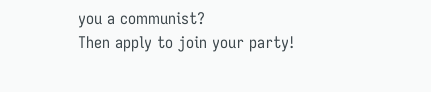you a communist?
Then apply to join your party!